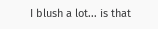I blush a lot... is that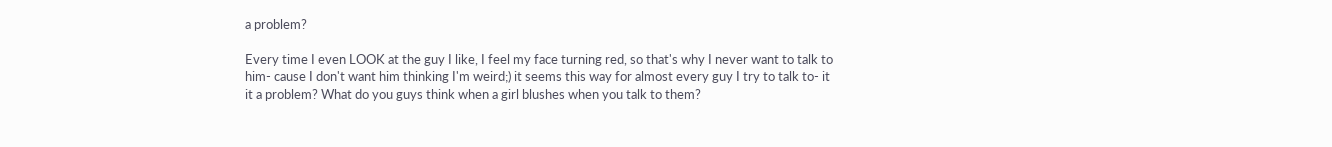a problem?

Every time I even LOOK at the guy I like, I feel my face turning red, so that's why I never want to talk to him- cause I don't want him thinking I'm weird;) it seems this way for almost every guy I try to talk to- it it a problem? What do you guys think when a girl blushes when you talk to them?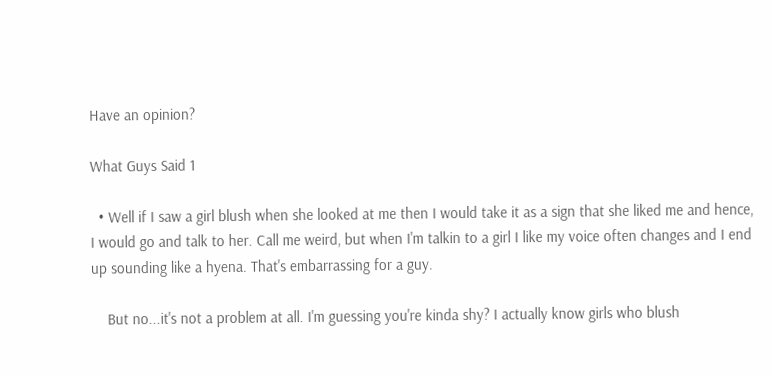Have an opinion?

What Guys Said 1

  • Well if I saw a girl blush when she looked at me then I would take it as a sign that she liked me and hence, I would go and talk to her. Call me weird, but when I'm talkin to a girl I like my voice often changes and I end up sounding like a hyena. That's embarrassing for a guy.

    But no...it's not a problem at all. I'm guessing you're kinda shy? I actually know girls who blush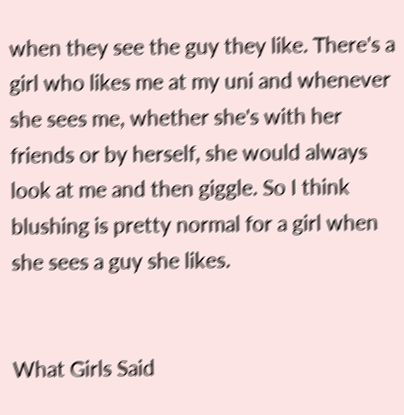when they see the guy they like. There's a girl who likes me at my uni and whenever she sees me, whether she's with her friends or by herself, she would always look at me and then giggle. So I think blushing is pretty normal for a girl when she sees a guy she likes.


What Girls Said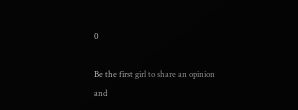0

Be the first girl to share an opinion
and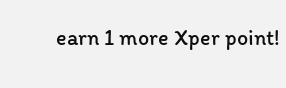earn 1 more Xper point!